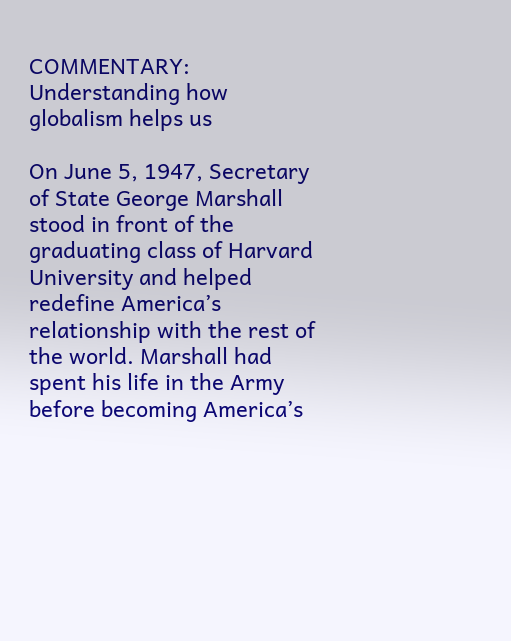COMMENTARY: Understanding how globalism helps us

On June 5, 1947, Secretary of State George Marshall stood in front of the graduating class of Harvard University and helped redefine America’s relationship with the rest of the world. Marshall had spent his life in the Army before becoming America’s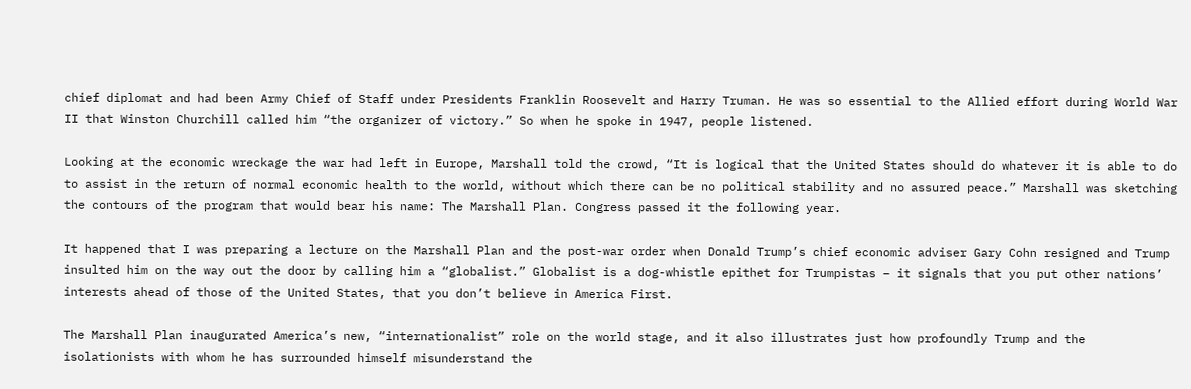chief diplomat and had been Army Chief of Staff under Presidents Franklin Roosevelt and Harry Truman. He was so essential to the Allied effort during World War II that Winston Churchill called him “the organizer of victory.” So when he spoke in 1947, people listened.

Looking at the economic wreckage the war had left in Europe, Marshall told the crowd, “It is logical that the United States should do whatever it is able to do to assist in the return of normal economic health to the world, without which there can be no political stability and no assured peace.” Marshall was sketching the contours of the program that would bear his name: The Marshall Plan. Congress passed it the following year.

It happened that I was preparing a lecture on the Marshall Plan and the post-war order when Donald Trump’s chief economic adviser Gary Cohn resigned and Trump insulted him on the way out the door by calling him a “globalist.” Globalist is a dog-whistle epithet for Trumpistas – it signals that you put other nations’ interests ahead of those of the United States, that you don’t believe in America First.

The Marshall Plan inaugurated America’s new, “internationalist” role on the world stage, and it also illustrates just how profoundly Trump and the isolationists with whom he has surrounded himself misunderstand the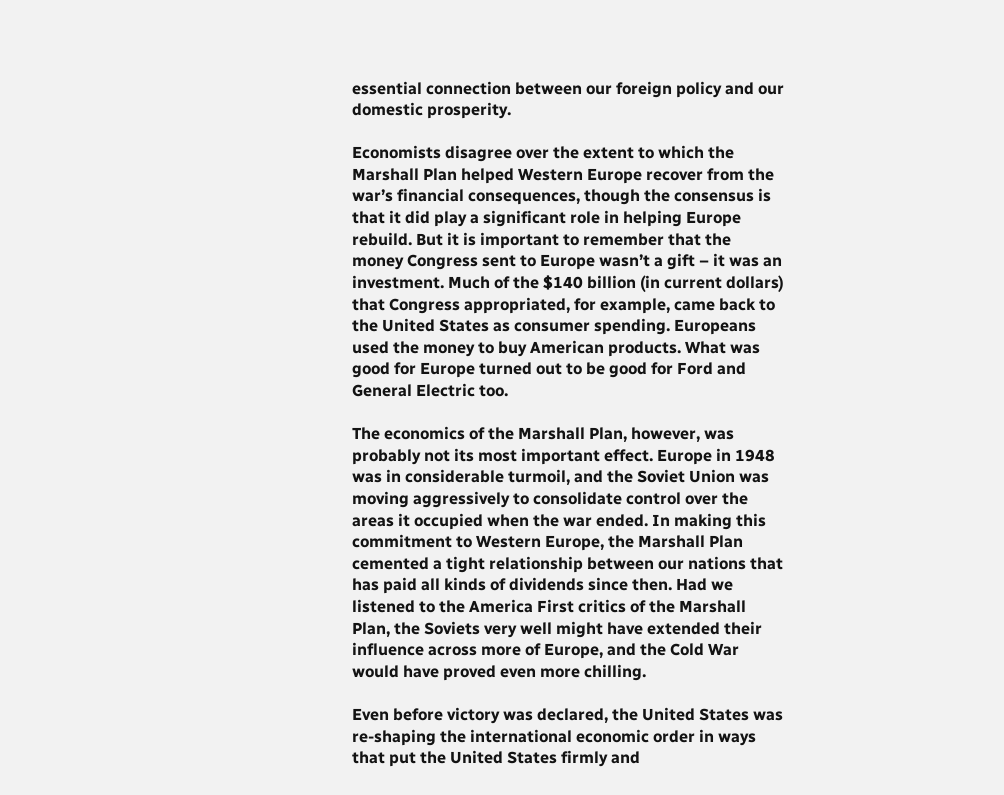essential connection between our foreign policy and our domestic prosperity.

Economists disagree over the extent to which the Marshall Plan helped Western Europe recover from the war’s financial consequences, though the consensus is that it did play a significant role in helping Europe rebuild. But it is important to remember that the money Congress sent to Europe wasn’t a gift – it was an investment. Much of the $140 billion (in current dollars) that Congress appropriated, for example, came back to the United States as consumer spending. Europeans used the money to buy American products. What was good for Europe turned out to be good for Ford and General Electric too.

The economics of the Marshall Plan, however, was probably not its most important effect. Europe in 1948 was in considerable turmoil, and the Soviet Union was moving aggressively to consolidate control over the areas it occupied when the war ended. In making this commitment to Western Europe, the Marshall Plan cemented a tight relationship between our nations that has paid all kinds of dividends since then. Had we listened to the America First critics of the Marshall Plan, the Soviets very well might have extended their influence across more of Europe, and the Cold War would have proved even more chilling.

Even before victory was declared, the United States was re-shaping the international economic order in ways that put the United States firmly and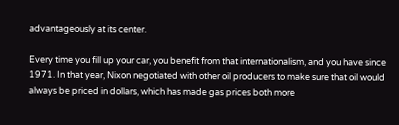advantageously at its center.

Every time you fill up your car, you benefit from that internationalism, and you have since 1971. In that year, Nixon negotiated with other oil producers to make sure that oil would always be priced in dollars, which has made gas prices both more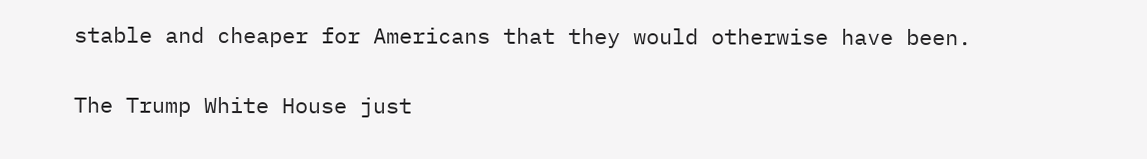stable and cheaper for Americans that they would otherwise have been.

The Trump White House just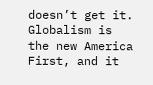doesn’t get it. Globalism is the new America First, and it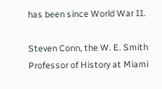has been since World War II.

Steven Conn, the W. E. Smith Professor of History at Miami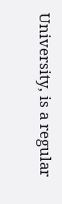University, is a regular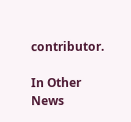contributor.

In Other News